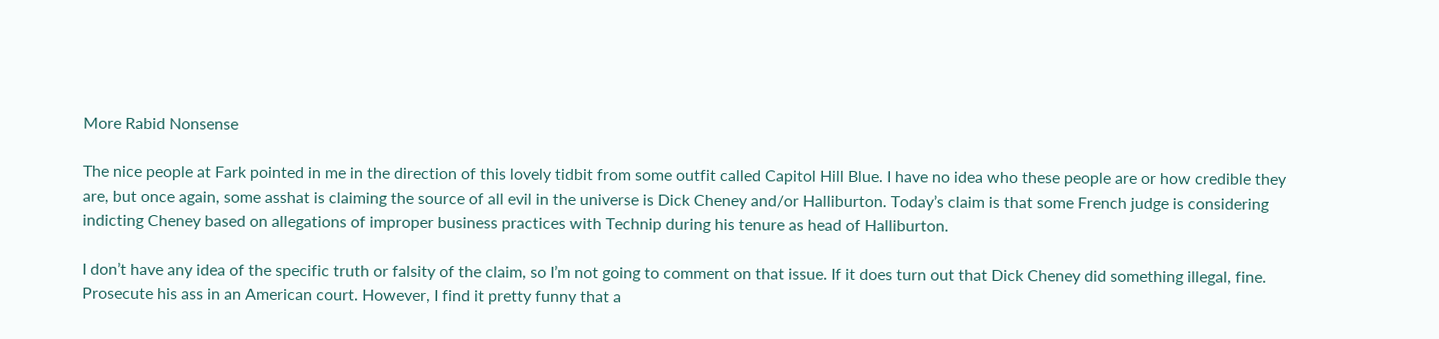More Rabid Nonsense

The nice people at Fark pointed in me in the direction of this lovely tidbit from some outfit called Capitol Hill Blue. I have no idea who these people are or how credible they are, but once again, some asshat is claiming the source of all evil in the universe is Dick Cheney and/or Halliburton. Today’s claim is that some French judge is considering indicting Cheney based on allegations of improper business practices with Technip during his tenure as head of Halliburton.

I don’t have any idea of the specific truth or falsity of the claim, so I’m not going to comment on that issue. If it does turn out that Dick Cheney did something illegal, fine. Prosecute his ass in an American court. However, I find it pretty funny that a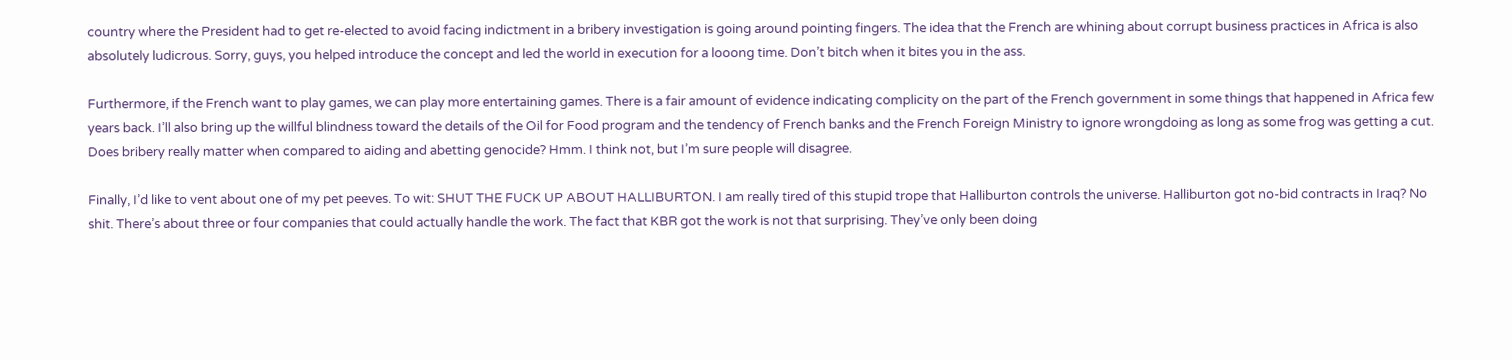country where the President had to get re-elected to avoid facing indictment in a bribery investigation is going around pointing fingers. The idea that the French are whining about corrupt business practices in Africa is also absolutely ludicrous. Sorry, guys, you helped introduce the concept and led the world in execution for a looong time. Don’t bitch when it bites you in the ass.

Furthermore, if the French want to play games, we can play more entertaining games. There is a fair amount of evidence indicating complicity on the part of the French government in some things that happened in Africa few years back. I’ll also bring up the willful blindness toward the details of the Oil for Food program and the tendency of French banks and the French Foreign Ministry to ignore wrongdoing as long as some frog was getting a cut. Does bribery really matter when compared to aiding and abetting genocide? Hmm. I think not, but I’m sure people will disagree.

Finally, I’d like to vent about one of my pet peeves. To wit: SHUT THE FUCK UP ABOUT HALLIBURTON. I am really tired of this stupid trope that Halliburton controls the universe. Halliburton got no-bid contracts in Iraq? No shit. There’s about three or four companies that could actually handle the work. The fact that KBR got the work is not that surprising. They’ve only been doing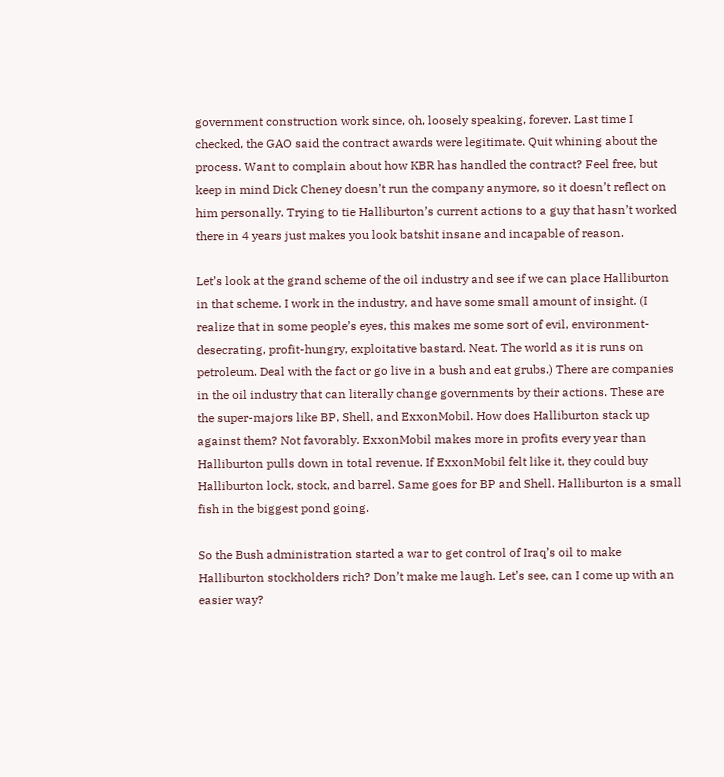government construction work since, oh, loosely speaking, forever. Last time I checked, the GAO said the contract awards were legitimate. Quit whining about the process. Want to complain about how KBR has handled the contract? Feel free, but keep in mind Dick Cheney doesn’t run the company anymore, so it doesn’t reflect on him personally. Trying to tie Halliburton’s current actions to a guy that hasn’t worked there in 4 years just makes you look batshit insane and incapable of reason.

Let’s look at the grand scheme of the oil industry and see if we can place Halliburton in that scheme. I work in the industry, and have some small amount of insight. (I realize that in some people’s eyes, this makes me some sort of evil, environment-desecrating, profit-hungry, exploitative bastard. Neat. The world as it is runs on petroleum. Deal with the fact or go live in a bush and eat grubs.) There are companies in the oil industry that can literally change governments by their actions. These are the super-majors like BP, Shell, and ExxonMobil. How does Halliburton stack up against them? Not favorably. ExxonMobil makes more in profits every year than Halliburton pulls down in total revenue. If ExxonMobil felt like it, they could buy Halliburton lock, stock, and barrel. Same goes for BP and Shell. Halliburton is a small fish in the biggest pond going.

So the Bush administration started a war to get control of Iraq’s oil to make Halliburton stockholders rich? Don’t make me laugh. Let’s see, can I come up with an easier way?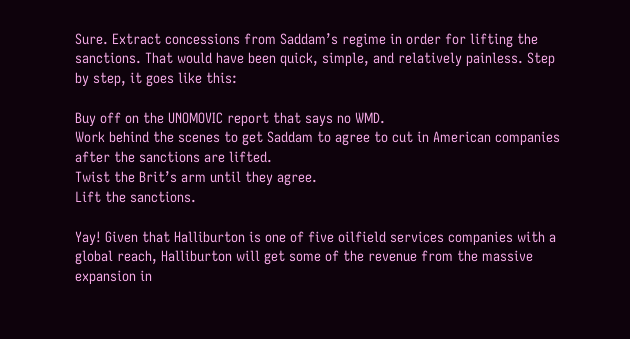Sure. Extract concessions from Saddam’s regime in order for lifting the sanctions. That would have been quick, simple, and relatively painless. Step by step, it goes like this:

Buy off on the UNOMOVIC report that says no WMD.
Work behind the scenes to get Saddam to agree to cut in American companies after the sanctions are lifted.
Twist the Brit’s arm until they agree.
Lift the sanctions.

Yay! Given that Halliburton is one of five oilfield services companies with a global reach, Halliburton will get some of the revenue from the massive expansion in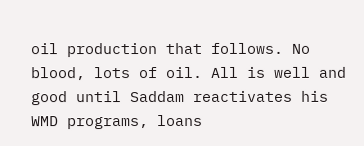oil production that follows. No blood, lots of oil. All is well and good until Saddam reactivates his WMD programs, loans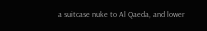a suitcase nuke to Al Qaeda, and lower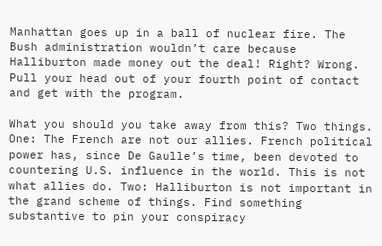Manhattan goes up in a ball of nuclear fire. The Bush administration wouldn’t care because Halliburton made money out the deal! Right? Wrong. Pull your head out of your fourth point of contact and get with the program.

What you should you take away from this? Two things. One: The French are not our allies. French political power has, since De Gaulle’s time, been devoted to countering U.S. influence in the world. This is not what allies do. Two: Halliburton is not important in the grand scheme of things. Find something substantive to pin your conspiracy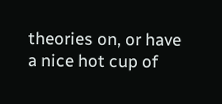theories on, or have a nice hot cup of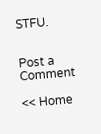STFU.


Post a Comment

<< Home